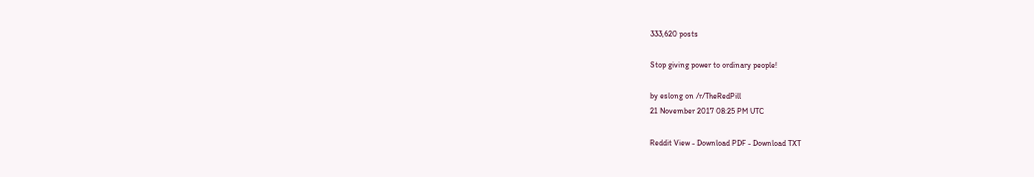333,620 posts

Stop giving power to ordinary people!

by eslong on /r/TheRedPill
21 November 2017 08:25 PM UTC

Reddit View - Download PDF - Download TXT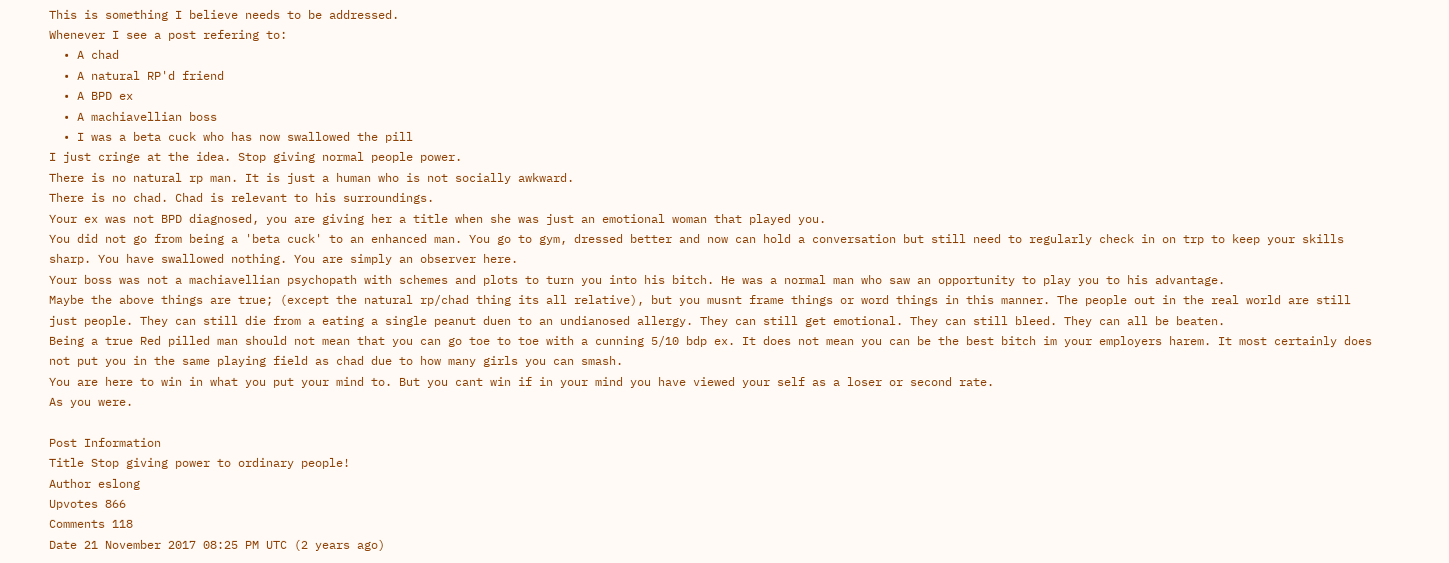This is something I believe needs to be addressed.
Whenever I see a post refering to:
  • A chad
  • A natural RP'd friend
  • A BPD ex
  • A machiavellian boss
  • I was a beta cuck who has now swallowed the pill
I just cringe at the idea. Stop giving normal people power.
There is no natural rp man. It is just a human who is not socially awkward.
There is no chad. Chad is relevant to his surroundings.
Your ex was not BPD diagnosed, you are giving her a title when she was just an emotional woman that played you.
You did not go from being a 'beta cuck' to an enhanced man. You go to gym, dressed better and now can hold a conversation but still need to regularly check in on trp to keep your skills sharp. You have swallowed nothing. You are simply an observer here.
Your boss was not a machiavellian psychopath with schemes and plots to turn you into his bitch. He was a normal man who saw an opportunity to play you to his advantage.
Maybe the above things are true; (except the natural rp/chad thing its all relative), but you musnt frame things or word things in this manner. The people out in the real world are still just people. They can still die from a eating a single peanut duen to an undianosed allergy. They can still get emotional. They can still bleed. They can all be beaten.
Being a true Red pilled man should not mean that you can go toe to toe with a cunning 5/10 bdp ex. It does not mean you can be the best bitch im your employers harem. It most certainly does not put you in the same playing field as chad due to how many girls you can smash.
You are here to win in what you put your mind to. But you cant win if in your mind you have viewed your self as a loser or second rate.
As you were.

Post Information
Title Stop giving power to ordinary people!
Author eslong
Upvotes 866
Comments 118
Date 21 November 2017 08:25 PM UTC (2 years ago)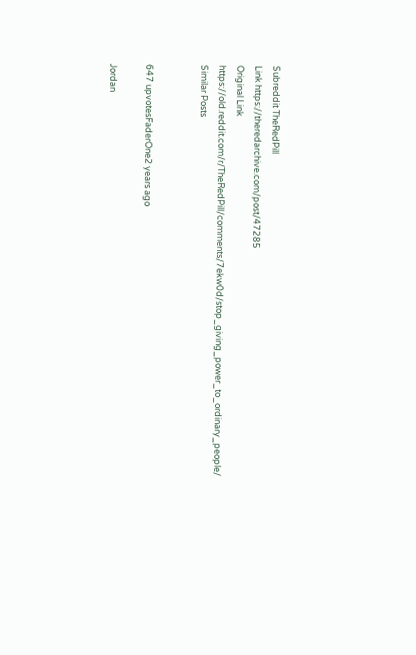Subreddit TheRedPill
Link https://theredarchive.com/post/47285
Original Link https://old.reddit.com/r/TheRedPill/comments/7ekw0d/stop_giving_power_to_ordinary_people/
Similar Posts


647 upvotesFaderOne2 years ago

Jordan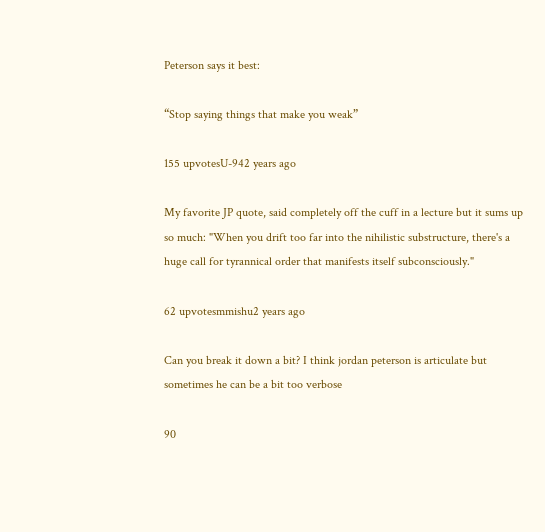Peterson says it best:

“Stop saying things that make you weak”

155 upvotesU-942 years ago

My favorite JP quote, said completely off the cuff in a lecture but it sums up so much: "When you drift too far into the nihilistic substructure, there's a huge call for tyrannical order that manifests itself subconsciously."

62 upvotesmmishu2 years ago

Can you break it down a bit? I think jordan peterson is articulate but sometimes he can be a bit too verbose

90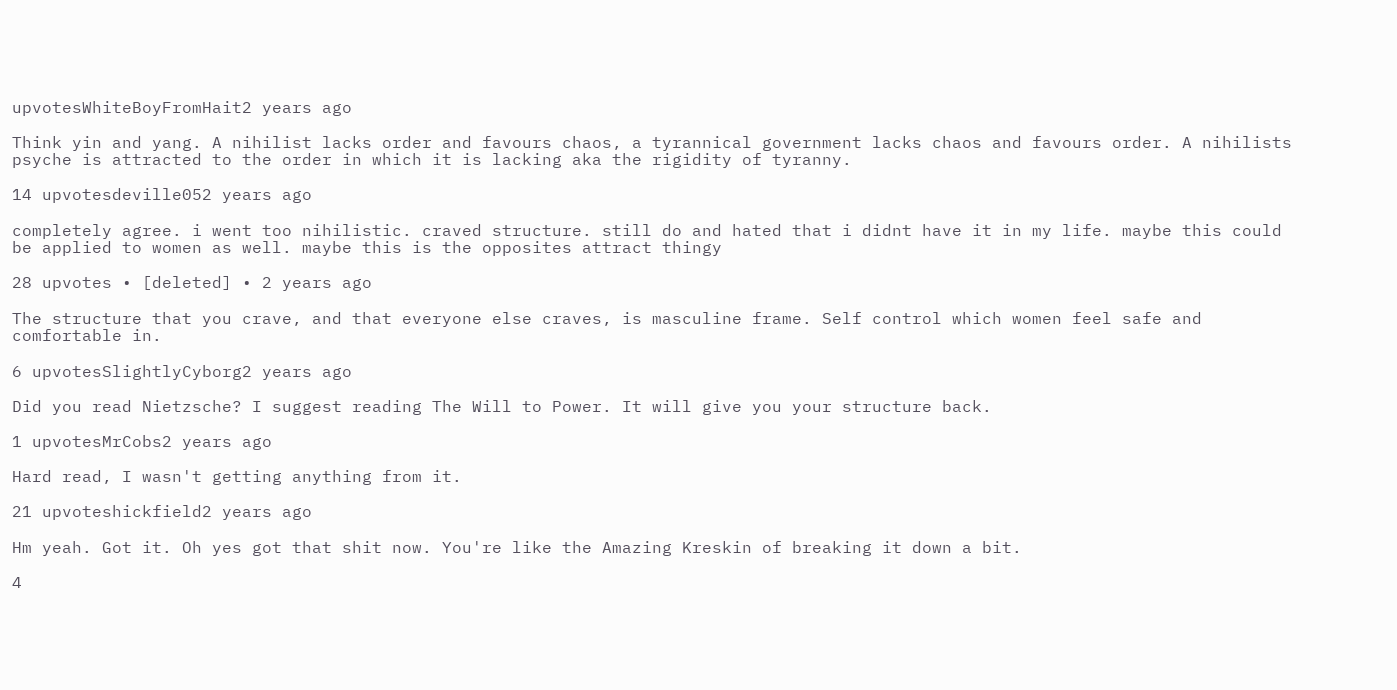upvotesWhiteBoyFromHait2 years ago

Think yin and yang. A nihilist lacks order and favours chaos, a tyrannical government lacks chaos and favours order. A nihilists psyche is attracted to the order in which it is lacking aka the rigidity of tyranny.

14 upvotesdeville052 years ago

completely agree. i went too nihilistic. craved structure. still do and hated that i didnt have it in my life. maybe this could be applied to women as well. maybe this is the opposites attract thingy

28 upvotes • [deleted] • 2 years ago

The structure that you crave, and that everyone else craves, is masculine frame. Self control which women feel safe and comfortable in.

6 upvotesSlightlyCyborg2 years ago

Did you read Nietzsche? I suggest reading The Will to Power. It will give you your structure back.

1 upvotesMrCobs2 years ago

Hard read, I wasn't getting anything from it.

21 upvoteshickfield2 years ago

Hm yeah. Got it. Oh yes got that shit now. You're like the Amazing Kreskin of breaking it down a bit.

4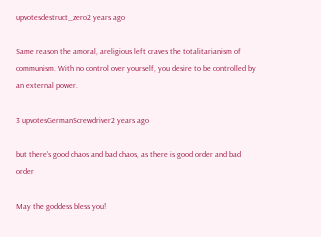upvotesdestruct_zero2 years ago

Same reason the amoral, areligious left craves the totalitarianism of communism. With no control over yourself, you desire to be controlled by an external power.

3 upvotesGermanScrewdriver2 years ago

but there's good chaos and bad chaos, as there is good order and bad order

May the goddess bless you!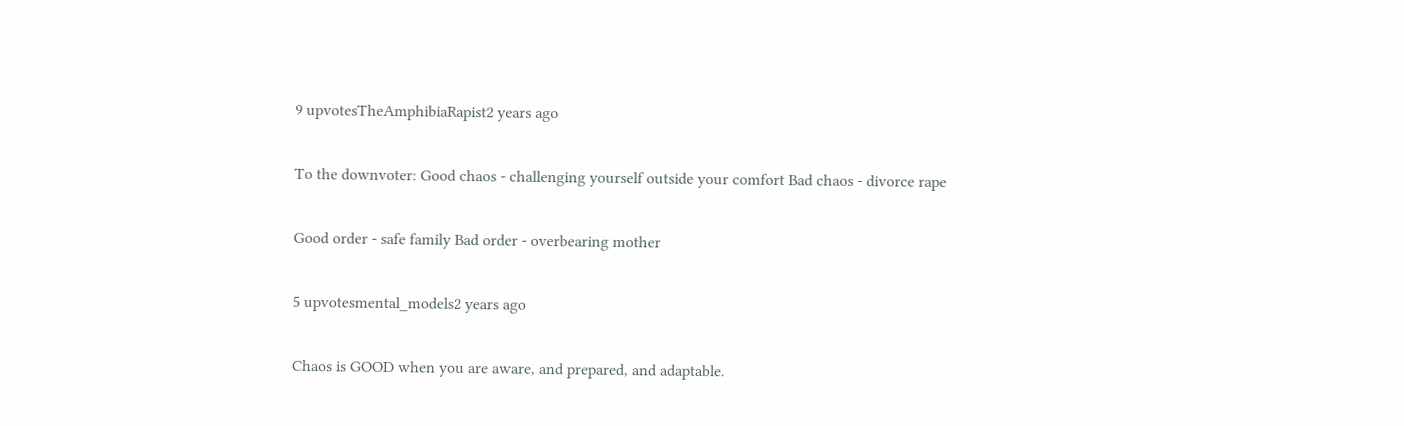9 upvotesTheAmphibiaRapist2 years ago

To the downvoter: Good chaos - challenging yourself outside your comfort Bad chaos - divorce rape

Good order - safe family Bad order - overbearing mother

5 upvotesmental_models2 years ago

Chaos is GOOD when you are aware, and prepared, and adaptable.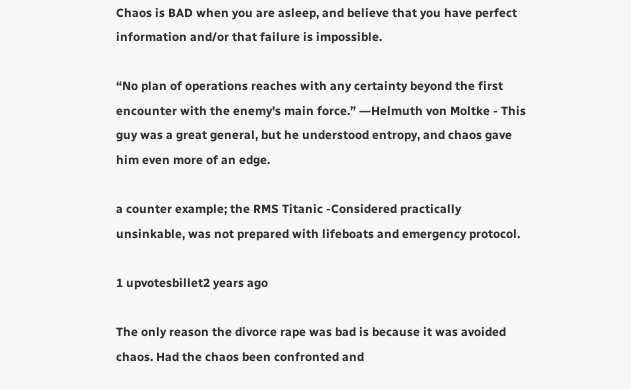Chaos is BAD when you are asleep, and believe that you have perfect information and/or that failure is impossible.

“No plan of operations reaches with any certainty beyond the first encounter with the enemy's main force.” ―Helmuth von Moltke - This guy was a great general, but he understood entropy, and chaos gave him even more of an edge.

a counter example; the RMS Titanic -Considered practically unsinkable, was not prepared with lifeboats and emergency protocol.

1 upvotesbillet2 years ago

The only reason the divorce rape was bad is because it was avoided chaos. Had the chaos been confronted and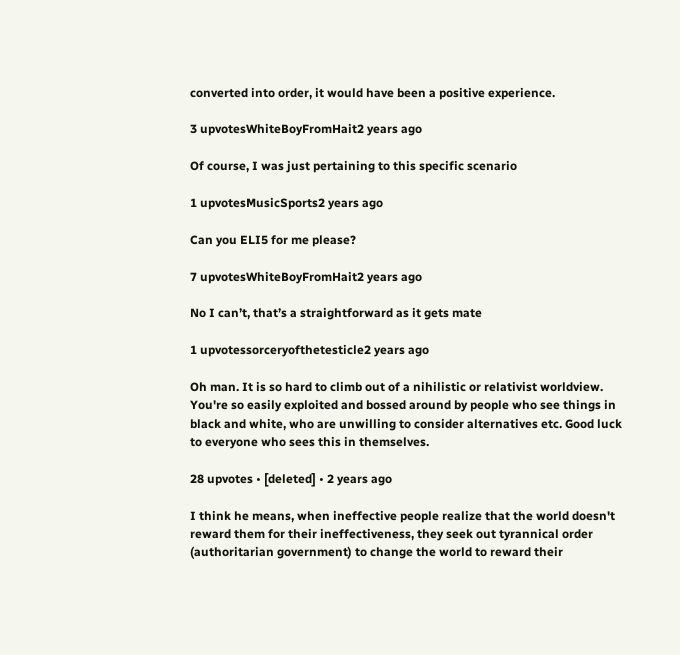converted into order, it would have been a positive experience.

3 upvotesWhiteBoyFromHait2 years ago

Of course, I was just pertaining to this specific scenario

1 upvotesMusicSports2 years ago

Can you ELI5 for me please?

7 upvotesWhiteBoyFromHait2 years ago

No I can’t, that’s a straightforward as it gets mate

1 upvotessorceryofthetesticle2 years ago

Oh man. It is so hard to climb out of a nihilistic or relativist worldview. You're so easily exploited and bossed around by people who see things in black and white, who are unwilling to consider alternatives etc. Good luck to everyone who sees this in themselves.

28 upvotes • [deleted] • 2 years ago

I think he means, when ineffective people realize that the world doesn't reward them for their ineffectiveness, they seek out tyrannical order (authoritarian government) to change the world to reward their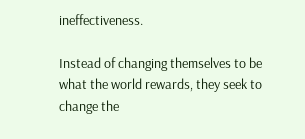ineffectiveness.

Instead of changing themselves to be what the world rewards, they seek to change the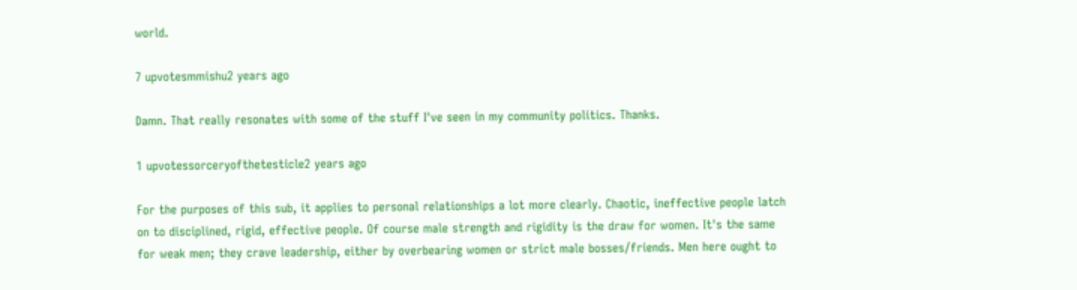world.

7 upvotesmmishu2 years ago

Damn. That really resonates with some of the stuff I've seen in my community politics. Thanks.

1 upvotessorceryofthetesticle2 years ago

For the purposes of this sub, it applies to personal relationships a lot more clearly. Chaotic, ineffective people latch on to disciplined, rigid, effective people. Of course male strength and rigidity is the draw for women. It's the same for weak men; they crave leadership, either by overbearing women or strict male bosses/friends. Men here ought to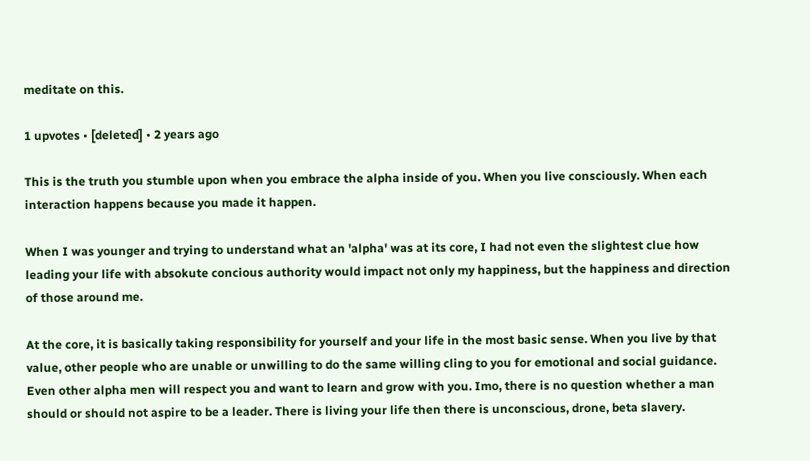meditate on this.

1 upvotes • [deleted] • 2 years ago

This is the truth you stumble upon when you embrace the alpha inside of you. When you live consciously. When each interaction happens because you made it happen.

When I was younger and trying to understand what an 'alpha' was at its core, I had not even the slightest clue how leading your life with absokute concious authority would impact not only my happiness, but the happiness and direction of those around me.

At the core, it is basically taking responsibility for yourself and your life in the most basic sense. When you live by that value, other people who are unable or unwilling to do the same willing cling to you for emotional and social guidance. Even other alpha men will respect you and want to learn and grow with you. Imo, there is no question whether a man should or should not aspire to be a leader. There is living your life then there is unconscious, drone, beta slavery.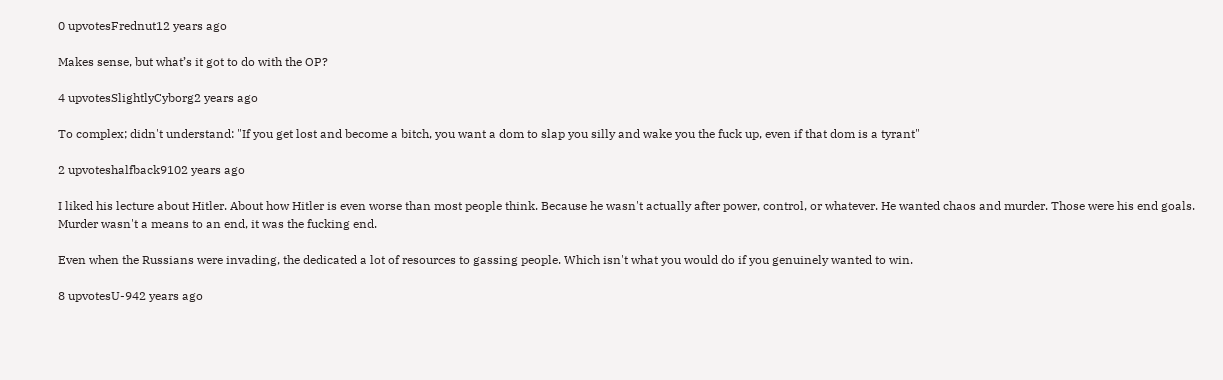0 upvotesFrednut12 years ago

Makes sense, but what’s it got to do with the OP?

4 upvotesSlightlyCyborg2 years ago

To complex; didn't understand: "If you get lost and become a bitch, you want a dom to slap you silly and wake you the fuck up, even if that dom is a tyrant"

2 upvoteshalfback9102 years ago

I liked his lecture about Hitler. About how Hitler is even worse than most people think. Because he wasn't actually after power, control, or whatever. He wanted chaos and murder. Those were his end goals. Murder wasn't a means to an end, it was the fucking end.

Even when the Russians were invading, the dedicated a lot of resources to gassing people. Which isn't what you would do if you genuinely wanted to win.

8 upvotesU-942 years ago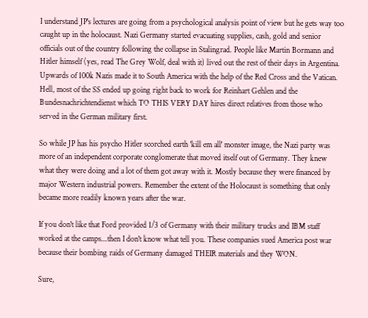I understand JP's lectures are going from a psychological analysis point of view but he gets way too caught up in the holocaust. Nazi Germany started evacuating supplies, cash, gold and senior officials out of the country following the collapse in Stalingrad. People like Martin Bormann and Hitler himself (yes, read The Grey Wolf, deal with it) lived out the rest of their days in Argentina. Upwards of 100k Nazis made it to South America with the help of the Red Cross and the Vatican. Hell, most of the SS ended up going right back to work for Reinhart Gehlen and the Bundesnachrichtendienst which TO THIS VERY DAY hires direct relatives from those who served in the German military first.

So while JP has his psycho Hitler scorched earth 'kill em all' monster image, the Nazi party was more of an independent corporate conglomerate that moved itself out of Germany. They knew what they were doing and a lot of them got away with it. Mostly because they were financed by major Western industrial powers. Remember the extent of the Holocaust is something that only became more readily known years after the war.

If you don't like that Ford provided 1/3 of Germany with their military trucks and IBM staff worked at the camps...then I don't know what tell you. These companies sued America post war because their bombing raids of Germany damaged THEIR materials and they WON.

Sure,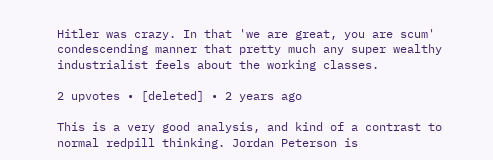Hitler was crazy. In that 'we are great, you are scum' condescending manner that pretty much any super wealthy industrialist feels about the working classes.

2 upvotes • [deleted] • 2 years ago

This is a very good analysis, and kind of a contrast to normal redpill thinking. Jordan Peterson is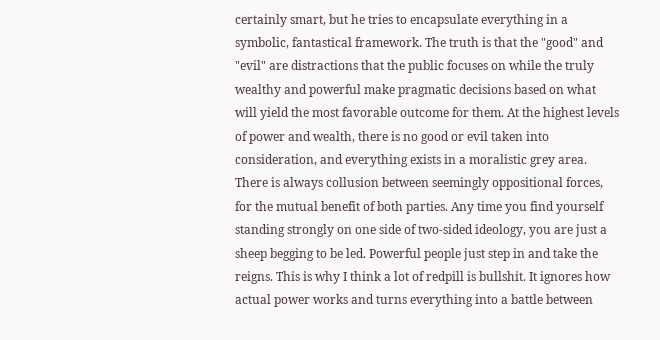certainly smart, but he tries to encapsulate everything in a symbolic, fantastical framework. The truth is that the "good" and "evil" are distractions that the public focuses on while the truly wealthy and powerful make pragmatic decisions based on what will yield the most favorable outcome for them. At the highest levels of power and wealth, there is no good or evil taken into consideration, and everything exists in a moralistic grey area. There is always collusion between seemingly oppositional forces, for the mutual benefit of both parties. Any time you find yourself standing strongly on one side of two-sided ideology, you are just a sheep begging to be led. Powerful people just step in and take the reigns. This is why I think a lot of redpill is bullshit. It ignores how actual power works and turns everything into a battle between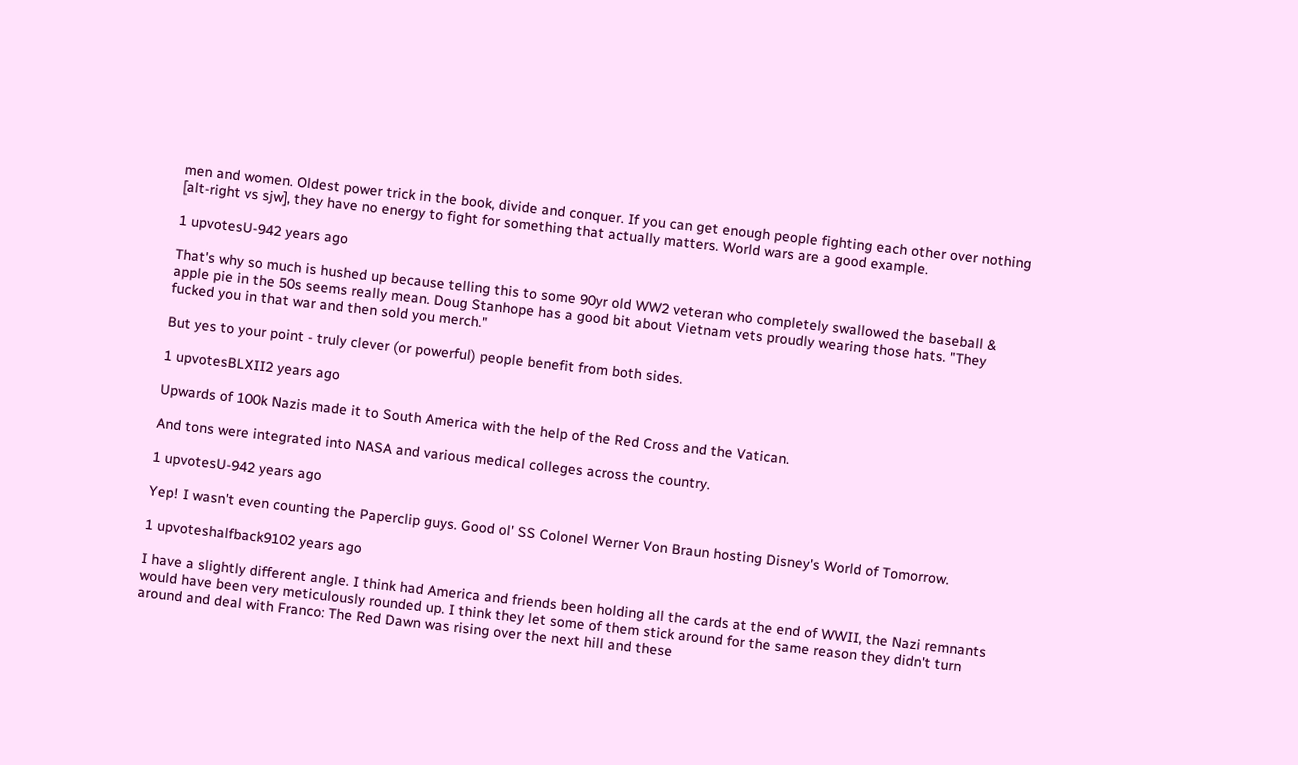men and women. Oldest power trick in the book, divide and conquer. If you can get enough people fighting each other over nothing [alt-right vs sjw], they have no energy to fight for something that actually matters. World wars are a good example.

1 upvotesU-942 years ago

That's why so much is hushed up because telling this to some 90yr old WW2 veteran who completely swallowed the baseball & apple pie in the 50s seems really mean. Doug Stanhope has a good bit about Vietnam vets proudly wearing those hats. "They fucked you in that war and then sold you merch."

But yes to your point - truly clever (or powerful) people benefit from both sides.

1 upvotesBLXII2 years ago

Upwards of 100k Nazis made it to South America with the help of the Red Cross and the Vatican.

And tons were integrated into NASA and various medical colleges across the country.

1 upvotesU-942 years ago

Yep! I wasn't even counting the Paperclip guys. Good ol' SS Colonel Werner Von Braun hosting Disney's World of Tomorrow.

1 upvoteshalfback9102 years ago

I have a slightly different angle. I think had America and friends been holding all the cards at the end of WWII, the Nazi remnants would have been very meticulously rounded up. I think they let some of them stick around for the same reason they didn't turn around and deal with Franco: The Red Dawn was rising over the next hill and these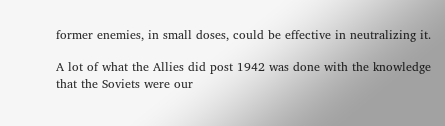former enemies, in small doses, could be effective in neutralizing it.

A lot of what the Allies did post 1942 was done with the knowledge that the Soviets were our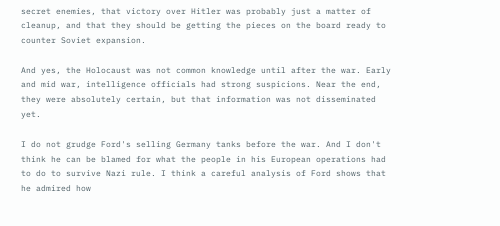secret enemies, that victory over Hitler was probably just a matter of cleanup, and that they should be getting the pieces on the board ready to counter Soviet expansion.

And yes, the Holocaust was not common knowledge until after the war. Early and mid war, intelligence officials had strong suspicions. Near the end, they were absolutely certain, but that information was not disseminated yet.

I do not grudge Ford's selling Germany tanks before the war. And I don't think he can be blamed for what the people in his European operations had to do to survive Nazi rule. I think a careful analysis of Ford shows that he admired how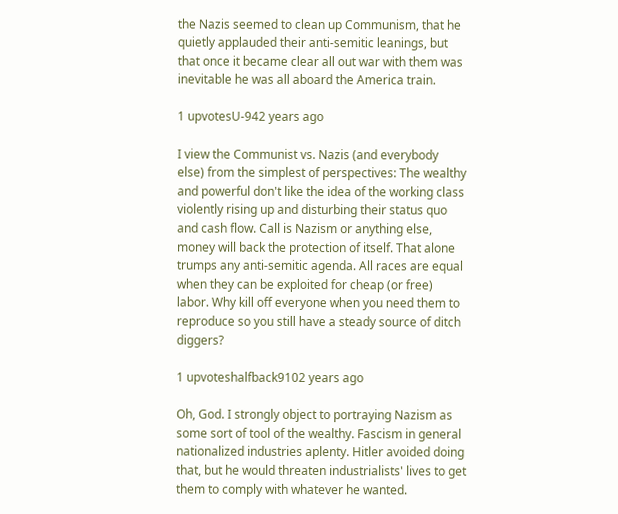the Nazis seemed to clean up Communism, that he quietly applauded their anti-semitic leanings, but that once it became clear all out war with them was inevitable he was all aboard the America train.

1 upvotesU-942 years ago

I view the Communist vs. Nazis (and everybody else) from the simplest of perspectives: The wealthy and powerful don't like the idea of the working class violently rising up and disturbing their status quo and cash flow. Call is Nazism or anything else, money will back the protection of itself. That alone trumps any anti-semitic agenda. All races are equal when they can be exploited for cheap (or free) labor. Why kill off everyone when you need them to reproduce so you still have a steady source of ditch diggers?

1 upvoteshalfback9102 years ago

Oh, God. I strongly object to portraying Nazism as some sort of tool of the wealthy. Fascism in general nationalized industries aplenty. Hitler avoided doing that, but he would threaten industrialists' lives to get them to comply with whatever he wanted.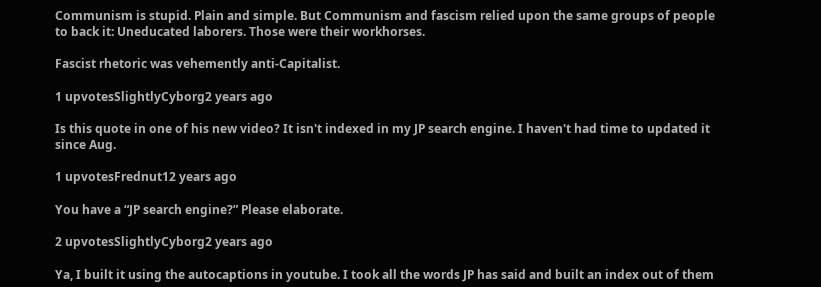Communism is stupid. Plain and simple. But Communism and fascism relied upon the same groups of people to back it: Uneducated laborers. Those were their workhorses.

Fascist rhetoric was vehemently anti-Capitalist.

1 upvotesSlightlyCyborg2 years ago

Is this quote in one of his new video? It isn't indexed in my JP search engine. I haven't had time to updated it since Aug.

1 upvotesFrednut12 years ago

You have a “JP search engine?” Please elaborate.

2 upvotesSlightlyCyborg2 years ago

Ya, I built it using the autocaptions in youtube. I took all the words JP has said and built an index out of them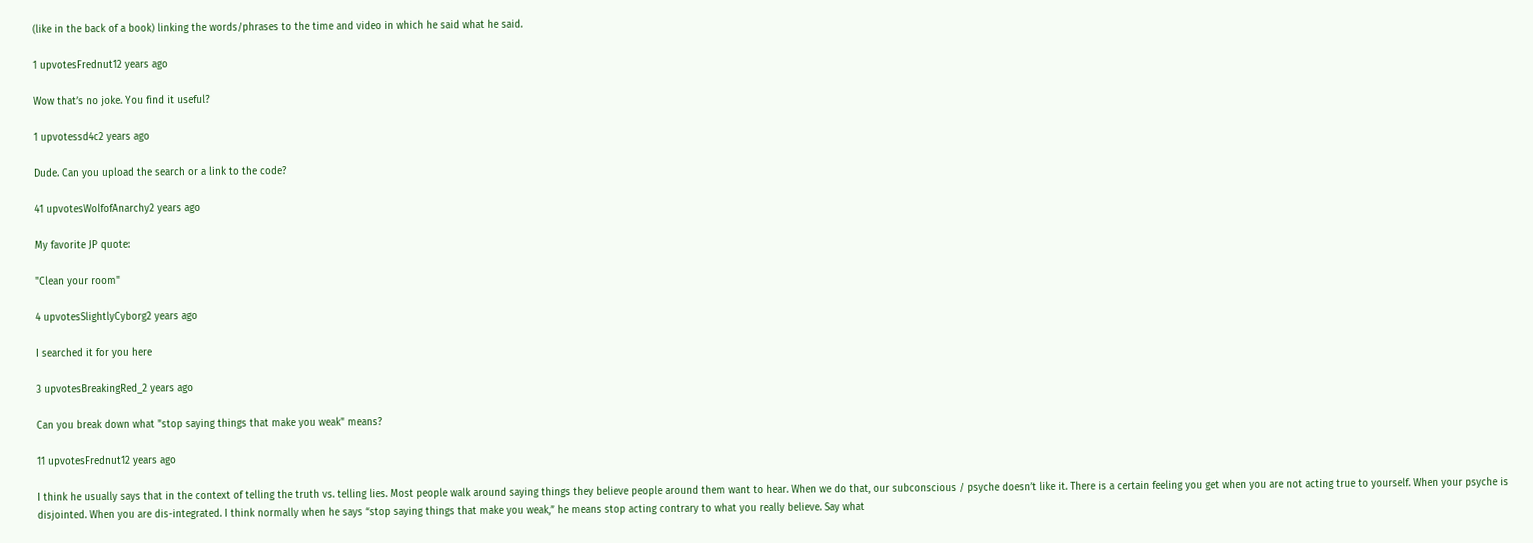(like in the back of a book) linking the words/phrases to the time and video in which he said what he said.

1 upvotesFrednut12 years ago

Wow that’s no joke. You find it useful?

1 upvotessd4c2 years ago

Dude. Can you upload the search or a link to the code?

41 upvotesWolfofAnarchy2 years ago

My favorite JP quote:

"Clean your room"

4 upvotesSlightlyCyborg2 years ago

I searched it for you here

3 upvotesBreakingRed_2 years ago

Can you break down what "stop saying things that make you weak" means?

11 upvotesFrednut12 years ago

I think he usually says that in the context of telling the truth vs. telling lies. Most people walk around saying things they believe people around them want to hear. When we do that, our subconscious / psyche doesn’t like it. There is a certain feeling you get when you are not acting true to yourself. When your psyche is disjointed. When you are dis-integrated. I think normally when he says “stop saying things that make you weak,” he means stop acting contrary to what you really believe. Say what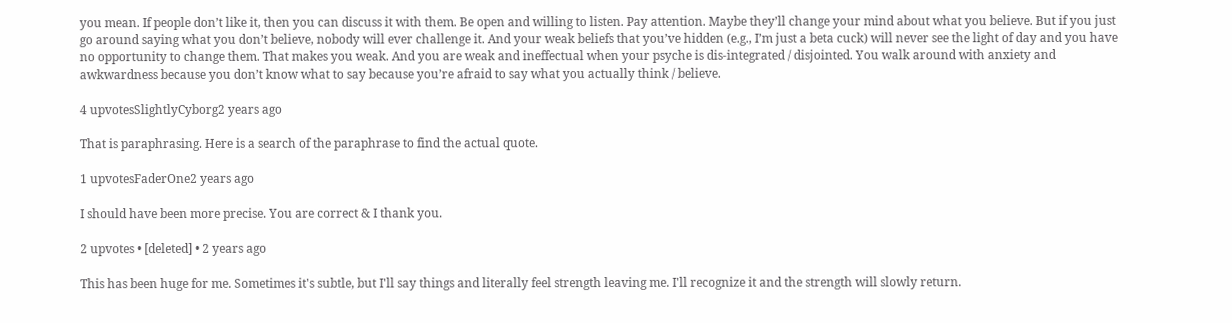you mean. If people don’t like it, then you can discuss it with them. Be open and willing to listen. Pay attention. Maybe they’ll change your mind about what you believe. But if you just go around saying what you don’t believe, nobody will ever challenge it. And your weak beliefs that you’ve hidden (e.g., I’m just a beta cuck) will never see the light of day and you have no opportunity to change them. That makes you weak. And you are weak and ineffectual when your psyche is dis-integrated / disjointed. You walk around with anxiety and awkwardness because you don’t know what to say because you’re afraid to say what you actually think / believe.

4 upvotesSlightlyCyborg2 years ago

That is paraphrasing. Here is a search of the paraphrase to find the actual quote.

1 upvotesFaderOne2 years ago

I should have been more precise. You are correct & I thank you.

2 upvotes • [deleted] • 2 years ago

This has been huge for me. Sometimes it's subtle, but I'll say things and literally feel strength leaving me. I'll recognize it and the strength will slowly return.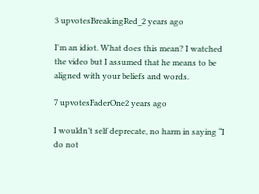3 upvotesBreakingRed_2 years ago

I'm an idiot. What does this mean? I watched the video but I assumed that he means to be aligned with your beliefs and words.

7 upvotesFaderOne2 years ago

I wouldn’t self deprecate, no harm in saying “I do not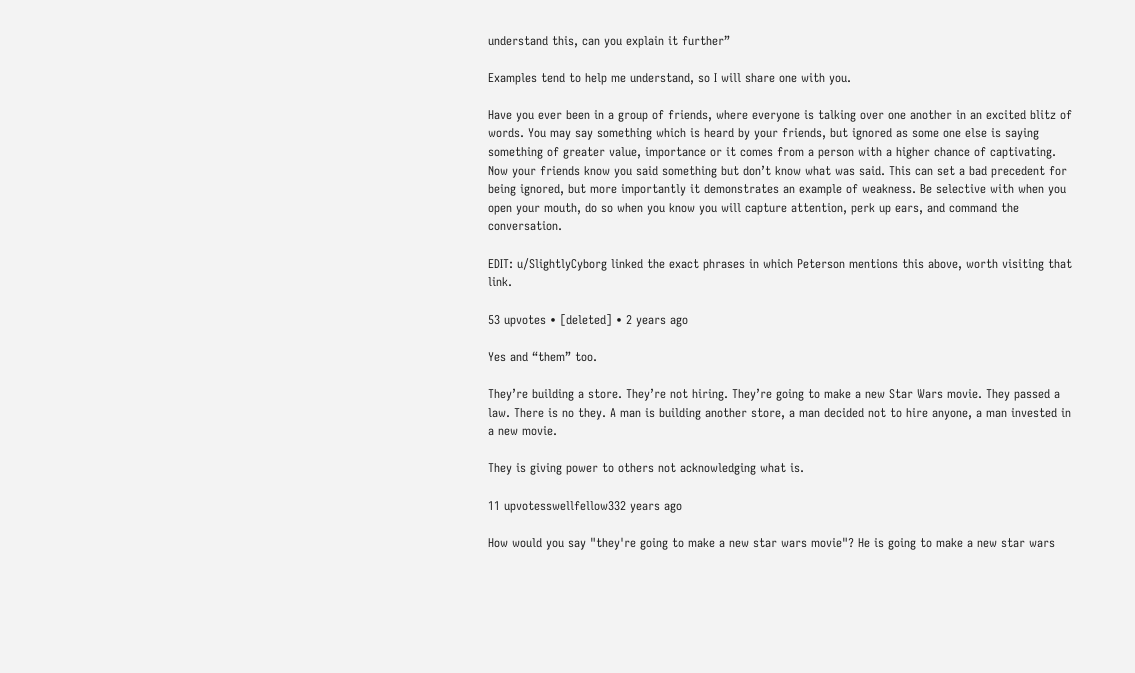understand this, can you explain it further”

Examples tend to help me understand, so I will share one with you.

Have you ever been in a group of friends, where everyone is talking over one another in an excited blitz of words. You may say something which is heard by your friends, but ignored as some one else is saying something of greater value, importance or it comes from a person with a higher chance of captivating. Now your friends know you said something but don’t know what was said. This can set a bad precedent for being ignored, but more importantly it demonstrates an example of weakness. Be selective with when you open your mouth, do so when you know you will capture attention, perk up ears, and command the conversation.

EDIT: u/SlightlyCyborg linked the exact phrases in which Peterson mentions this above, worth visiting that link.

53 upvotes • [deleted] • 2 years ago

Yes and “them” too.

They’re building a store. They’re not hiring. They’re going to make a new Star Wars movie. They passed a law. There is no they. A man is building another store, a man decided not to hire anyone, a man invested in a new movie.

They is giving power to others not acknowledging what is.

11 upvotesswellfellow332 years ago

How would you say "they're going to make a new star wars movie"? He is going to make a new star wars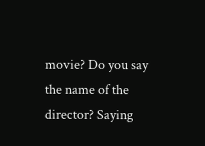movie? Do you say the name of the director? Saying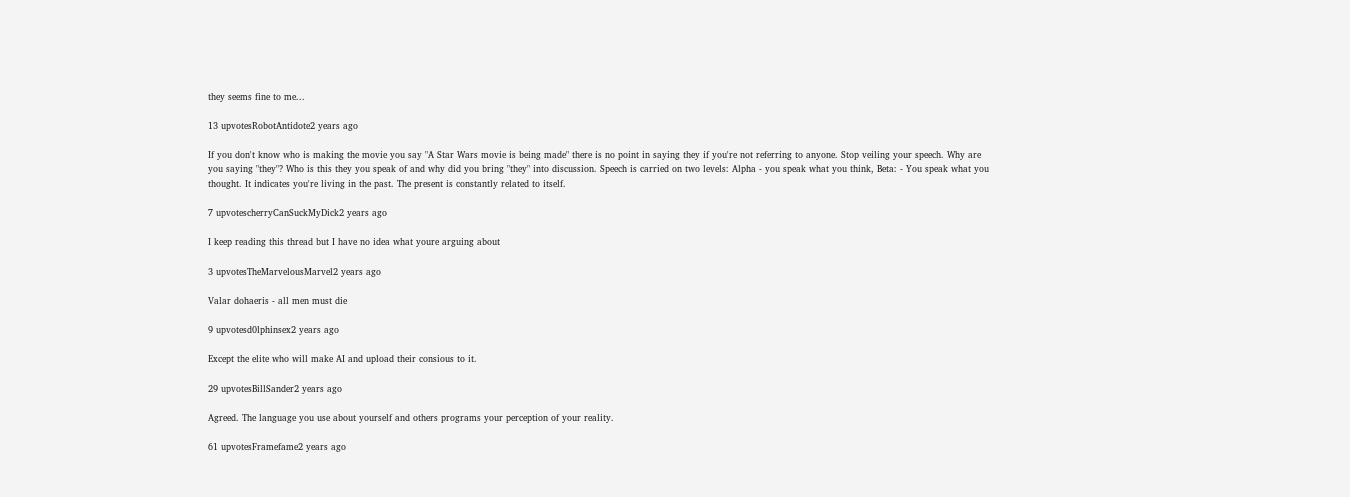they seems fine to me...

13 upvotesRobotAntidote2 years ago

If you don't know who is making the movie you say "A Star Wars movie is being made" there is no point in saying they if you're not referring to anyone. Stop veiling your speech. Why are you saying "they"? Who is this they you speak of and why did you bring "they" into discussion. Speech is carried on two levels: Alpha - you speak what you think, Beta: - You speak what you thought. It indicates you're living in the past. The present is constantly related to itself.

7 upvotescherryCanSuckMyDick2 years ago

I keep reading this thread but I have no idea what youre arguing about

3 upvotesTheMarvelousMarvel2 years ago

Valar dohaeris - all men must die

9 upvotesd0lphinsex2 years ago

Except the elite who will make AI and upload their consious to it.

29 upvotesBillSander2 years ago

Agreed. The language you use about yourself and others programs your perception of your reality.

61 upvotesFramefame2 years ago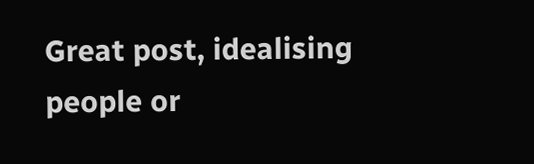Great post, idealising people or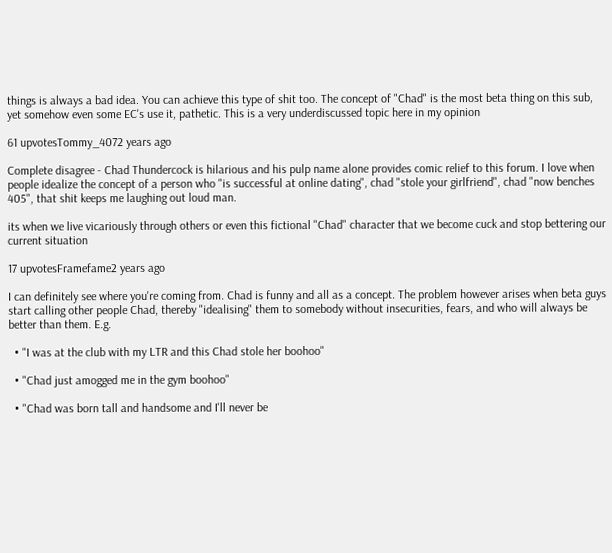things is always a bad idea. You can achieve this type of shit too. The concept of "Chad" is the most beta thing on this sub, yet somehow even some EC's use it, pathetic. This is a very underdiscussed topic here in my opinion

61 upvotesTommy_4072 years ago

Complete disagree - Chad Thundercock is hilarious and his pulp name alone provides comic relief to this forum. I love when people idealize the concept of a person who "is successful at online dating", chad "stole your girlfriend", chad "now benches 405", that shit keeps me laughing out loud man.

its when we live vicariously through others or even this fictional "Chad" character that we become cuck and stop bettering our current situation

17 upvotesFramefame2 years ago

I can definitely see where you're coming from. Chad is funny and all as a concept. The problem however arises when beta guys start calling other people Chad, thereby "idealising" them to somebody without insecurities, fears, and who will always be better than them. E.g.

  • "I was at the club with my LTR and this Chad stole her boohoo"

  • "Chad just amogged me in the gym boohoo"

  • "Chad was born tall and handsome and I'll never be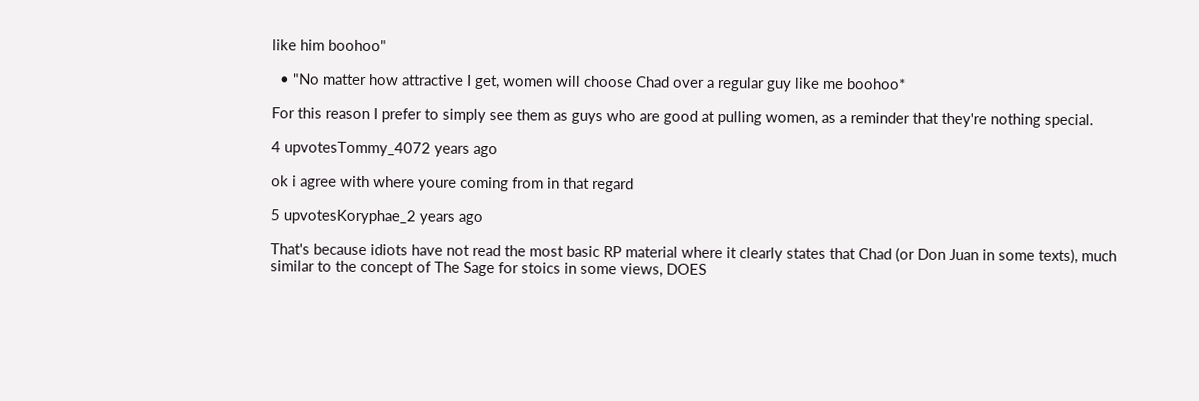like him boohoo"

  • "No matter how attractive I get, women will choose Chad over a regular guy like me boohoo*

For this reason I prefer to simply see them as guys who are good at pulling women, as a reminder that they're nothing special.

4 upvotesTommy_4072 years ago

ok i agree with where youre coming from in that regard

5 upvotesKoryphae_2 years ago

That's because idiots have not read the most basic RP material where it clearly states that Chad (or Don Juan in some texts), much similar to the concept of The Sage for stoics in some views, DOES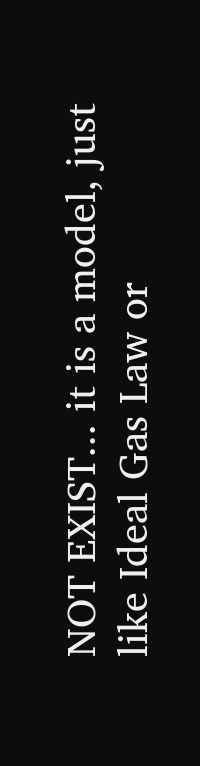NOT EXIST... it is a model, just like Ideal Gas Law or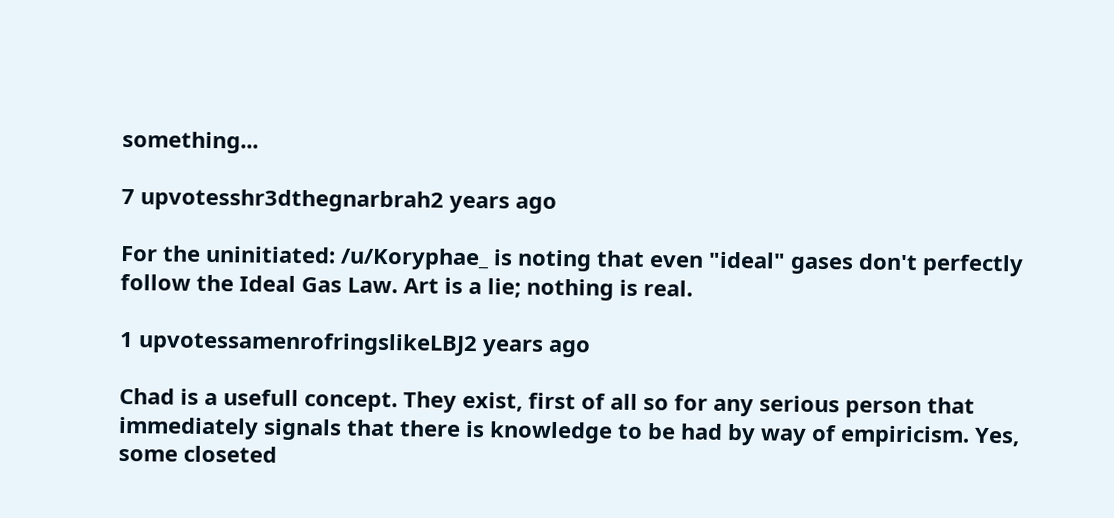something...

7 upvotesshr3dthegnarbrah2 years ago

For the uninitiated: /u/Koryphae_ is noting that even "ideal" gases don't perfectly follow the Ideal Gas Law. Art is a lie; nothing is real.

1 upvotessamenrofringslikeLBJ2 years ago

Chad is a usefull concept. They exist, first of all so for any serious person that immediately signals that there is knowledge to be had by way of empiricism. Yes, some closeted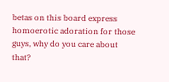betas on this board express homoerotic adoration for those guys, why do you care about that?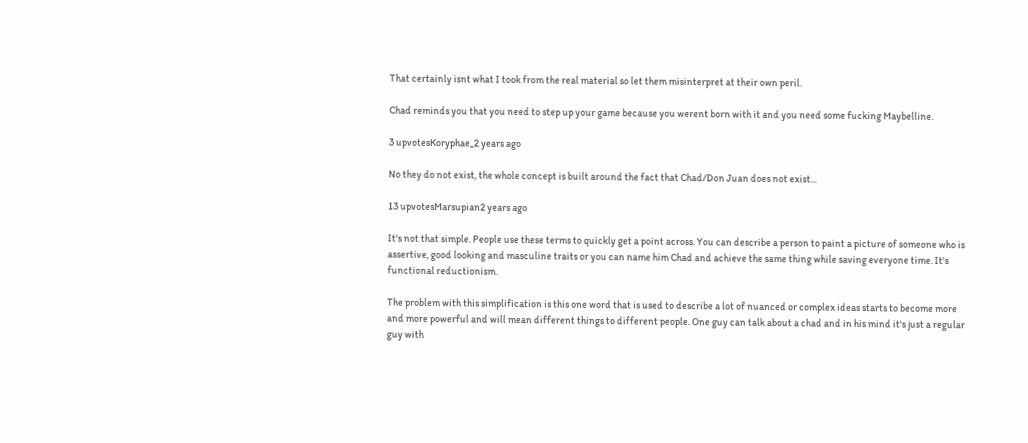That certainly isnt what I took from the real material so let them misinterpret at their own peril.

Chad reminds you that you need to step up your game because you werent born with it and you need some fucking Maybelline.

3 upvotesKoryphae_2 years ago

No they do not exist, the whole concept is built around the fact that Chad/Don Juan does not exist...

13 upvotesMarsupian2 years ago

It's not that simple. People use these terms to quickly get a point across. You can describe a person to paint a picture of someone who is assertive, good looking and masculine traits or you can name him Chad and achieve the same thing while saving everyone time. It's functional reductionism.

The problem with this simplification is this one word that is used to describe a lot of nuanced or complex ideas starts to become more and more powerful and will mean different things to different people. One guy can talk about a chad and in his mind it's just a regular guy with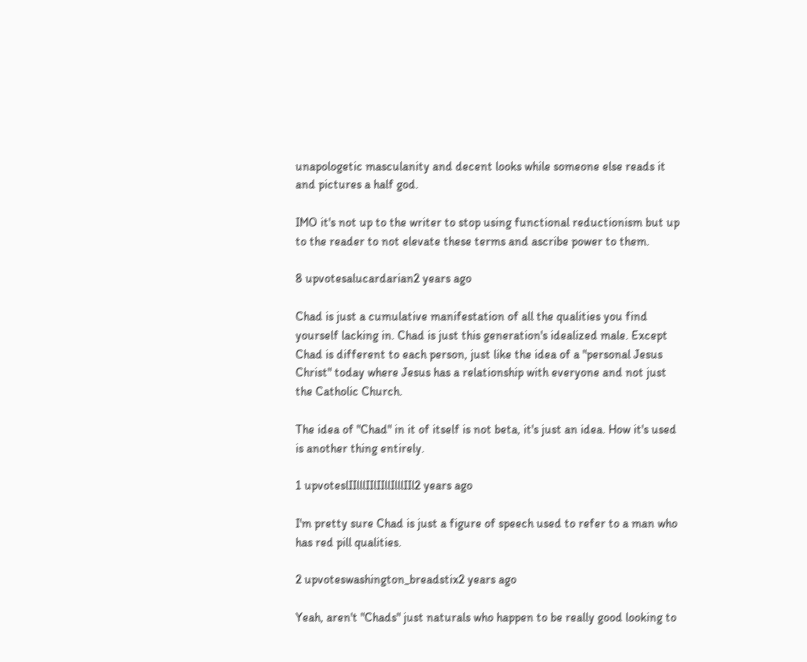unapologetic masculanity and decent looks while someone else reads it and pictures a half god.

IMO it's not up to the writer to stop using functional reductionism but up to the reader to not elevate these terms and ascribe power to them.

8 upvotesalucardarian2 years ago

Chad is just a cumulative manifestation of all the qualities you find yourself lacking in. Chad is just this generation's idealized male. Except Chad is different to each person, just like the idea of a "personal Jesus Christ" today where Jesus has a relationship with everyone and not just the Catholic Church.

The idea of "Chad" in it of itself is not beta, it's just an idea. How it's used is another thing entirely.

1 upvoteslIIlllIIlIIllIlllIIl2 years ago

I'm pretty sure Chad is just a figure of speech used to refer to a man who has red pill qualities.

2 upvoteswashington_breadstix2 years ago

Yeah, aren't "Chads" just naturals who happen to be really good looking to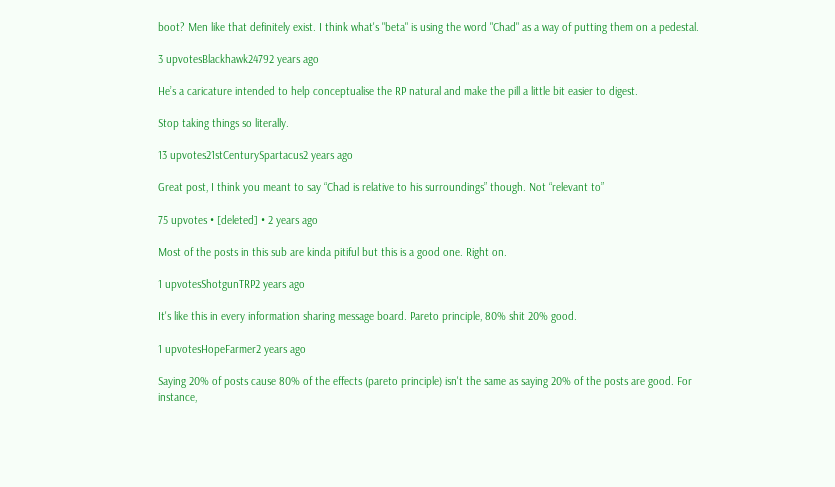boot? Men like that definitely exist. I think what's "beta" is using the word "Chad" as a way of putting them on a pedestal.

3 upvotesBlackhawk24792 years ago

He’s a caricature intended to help conceptualise the RP natural and make the pill a little bit easier to digest.

Stop taking things so literally.

13 upvotes21stCenturySpartacus2 years ago

Great post, I think you meant to say “Chad is relative to his surroundings” though. Not “relevant to”

75 upvotes • [deleted] • 2 years ago

Most of the posts in this sub are kinda pitiful but this is a good one. Right on.

1 upvotesShotgunTRP2 years ago

It's like this in every information sharing message board. Pareto principle, 80% shit 20% good.

1 upvotesHopeFarmer2 years ago

Saying 20% of posts cause 80% of the effects (pareto principle) isn't the same as saying 20% of the posts are good. For instance,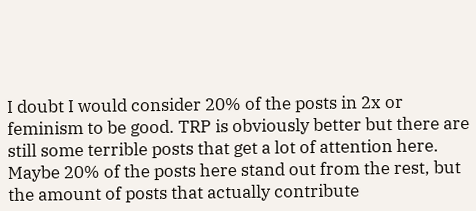I doubt I would consider 20% of the posts in 2x or feminism to be good. TRP is obviously better but there are still some terrible posts that get a lot of attention here. Maybe 20% of the posts here stand out from the rest, but the amount of posts that actually contribute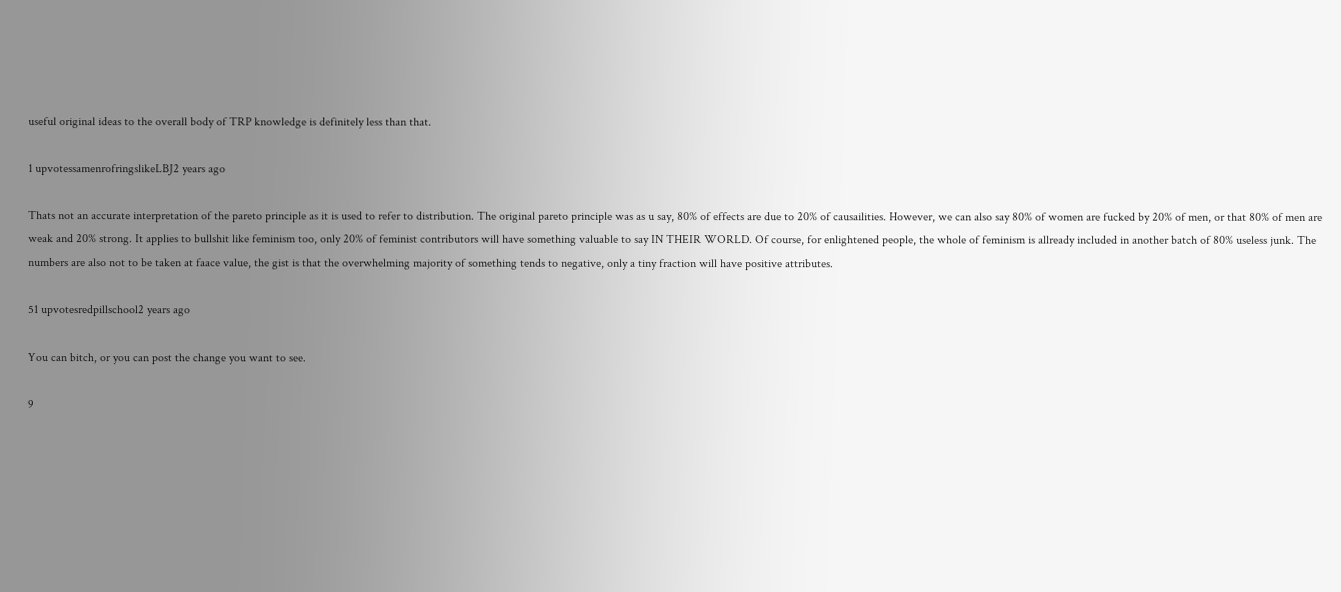useful original ideas to the overall body of TRP knowledge is definitely less than that.

1 upvotessamenrofringslikeLBJ2 years ago

Thats not an accurate interpretation of the pareto principle as it is used to refer to distribution. The original pareto principle was as u say, 80% of effects are due to 20% of causailities. However, we can also say 80% of women are fucked by 20% of men, or that 80% of men are weak and 20% strong. It applies to bullshit like feminism too, only 20% of feminist contributors will have something valuable to say IN THEIR WORLD. Of course, for enlightened people, the whole of feminism is allready included in another batch of 80% useless junk. The numbers are also not to be taken at faace value, the gist is that the overwhelming majority of something tends to negative, only a tiny fraction will have positive attributes.

51 upvotesredpillschool2 years ago

You can bitch, or you can post the change you want to see.

9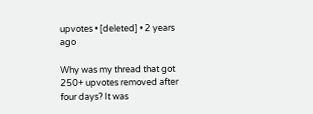upvotes • [deleted] • 2 years ago

Why was my thread that got 250+ upvotes removed after four days? It was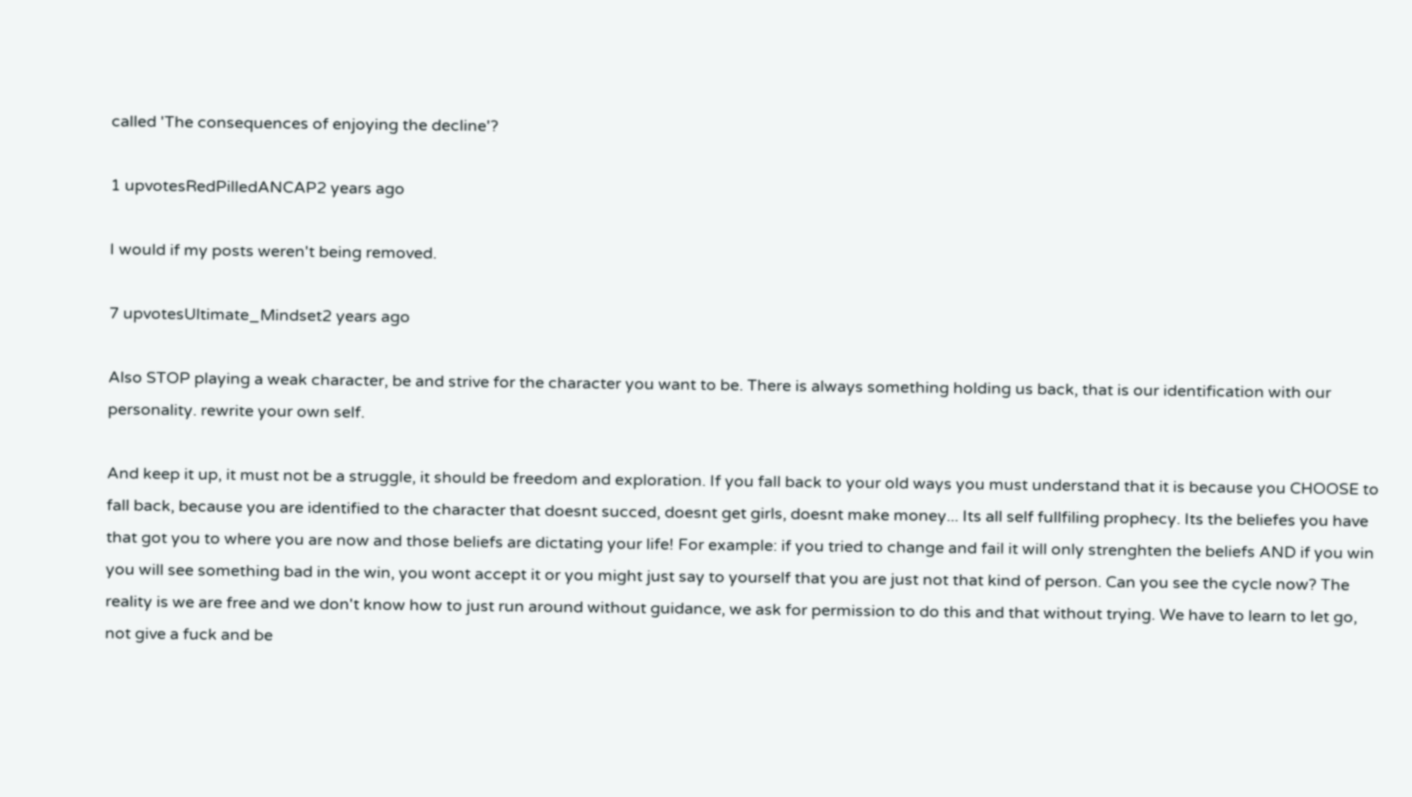called 'The consequences of enjoying the decline'?

1 upvotesRedPilledANCAP2 years ago

I would if my posts weren't being removed.

7 upvotesUltimate_Mindset2 years ago

Also STOP playing a weak character, be and strive for the character you want to be. There is always something holding us back, that is our identification with our personality. rewrite your own self.

And keep it up, it must not be a struggle, it should be freedom and exploration. If you fall back to your old ways you must understand that it is because you CHOOSE to fall back, because you are identified to the character that doesnt succed, doesnt get girls, doesnt make money... Its all self fullfiling prophecy. Its the beliefes you have that got you to where you are now and those beliefs are dictating your life! For example: if you tried to change and fail it will only strenghten the beliefs AND if you win you will see something bad in the win, you wont accept it or you might just say to yourself that you are just not that kind of person. Can you see the cycle now? The reality is we are free and we don't know how to just run around without guidance, we ask for permission to do this and that without trying. We have to learn to let go, not give a fuck and be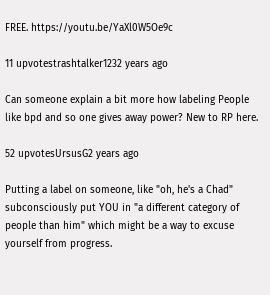FREE. https://youtu.be/YaXl0W5Oe9c

11 upvotestrashtalker1232 years ago

Can someone explain a bit more how labeling People like bpd and so one gives away power? New to RP here.

52 upvotesUrsusG2 years ago

Putting a label on someone, like "oh, he's a Chad" subconsciously put YOU in "a different category of people than him" which might be a way to excuse yourself from progress.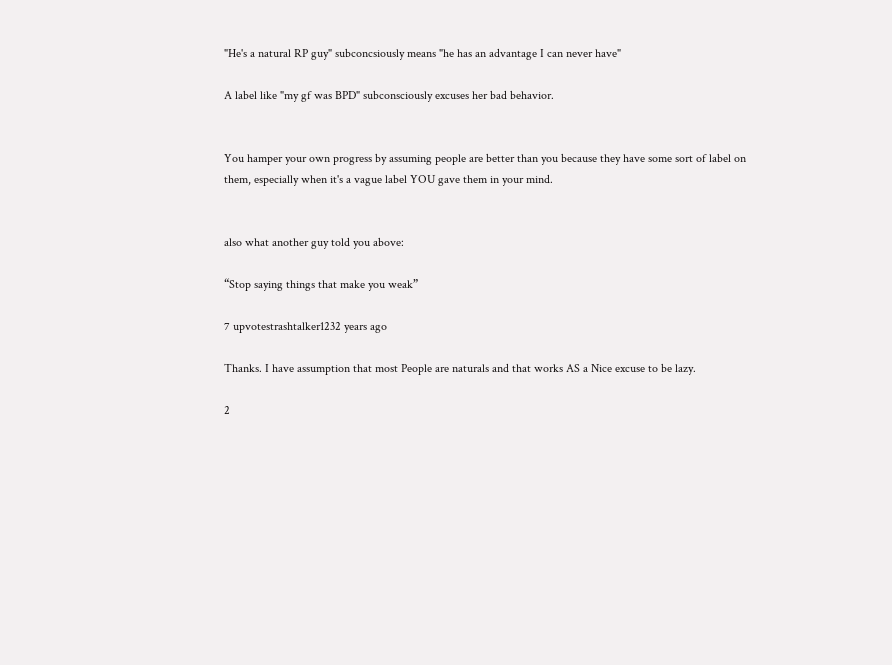"He's a natural RP guy" subconcsiously means "he has an advantage I can never have"

A label like "my gf was BPD" subconsciously excuses her bad behavior.


You hamper your own progress by assuming people are better than you because they have some sort of label on them, especially when it's a vague label YOU gave them in your mind.


also what another guy told you above:

“Stop saying things that make you weak”

7 upvotestrashtalker1232 years ago

Thanks. I have assumption that most People are naturals and that works AS a Nice excuse to be lazy.

2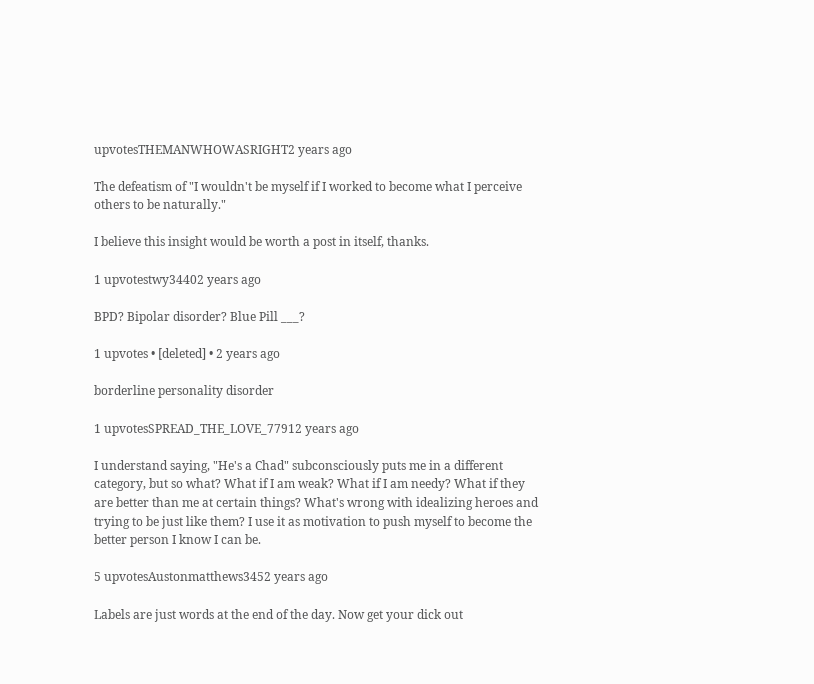upvotesTHEMANWHOWASRIGHT2 years ago

The defeatism of "I wouldn't be myself if I worked to become what I perceive others to be naturally."

I believe this insight would be worth a post in itself, thanks.

1 upvotestwy34402 years ago

BPD? Bipolar disorder? Blue Pill ___?

1 upvotes • [deleted] • 2 years ago

borderline personality disorder

1 upvotesSPREAD_THE_LOVE_77912 years ago

I understand saying, "He's a Chad" subconsciously puts me in a different category, but so what? What if I am weak? What if I am needy? What if they are better than me at certain things? What's wrong with idealizing heroes and trying to be just like them? I use it as motivation to push myself to become the better person I know I can be.

5 upvotesAustonmatthews3452 years ago

Labels are just words at the end of the day. Now get your dick out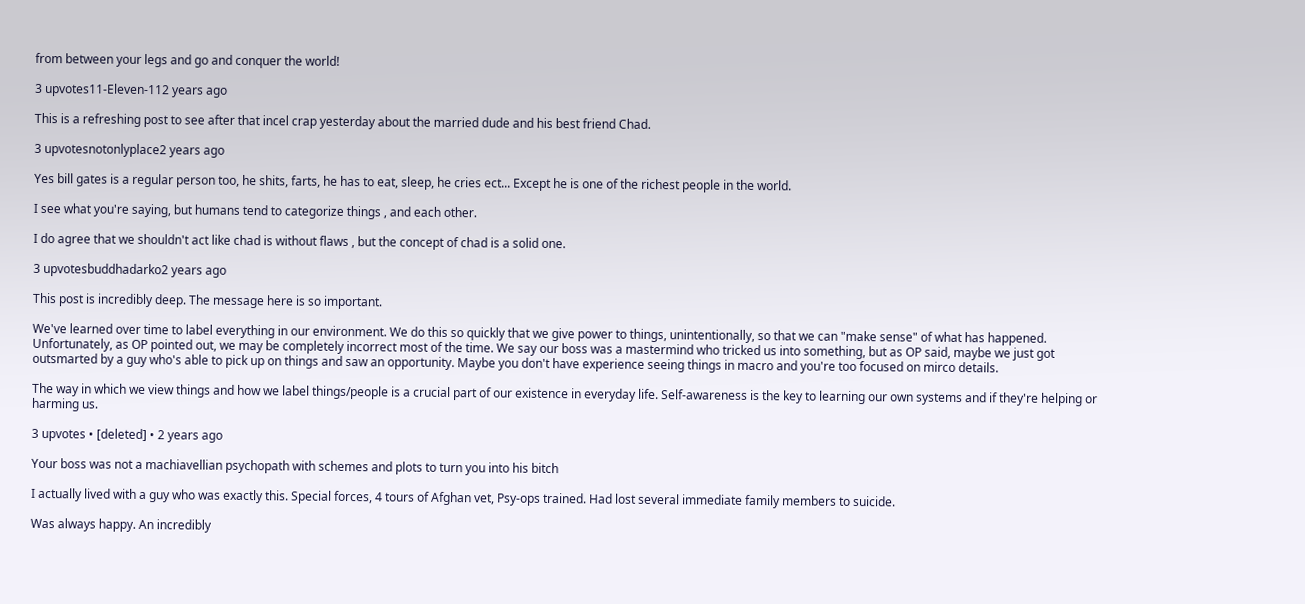from between your legs and go and conquer the world!

3 upvotes11-Eleven-112 years ago

This is a refreshing post to see after that incel crap yesterday about the married dude and his best friend Chad.

3 upvotesnotonlyplace2 years ago

Yes bill gates is a regular person too, he shits, farts, he has to eat, sleep, he cries ect... Except he is one of the richest people in the world.

I see what you're saying, but humans tend to categorize things , and each other.

I do agree that we shouldn't act like chad is without flaws , but the concept of chad is a solid one.

3 upvotesbuddhadarko2 years ago

This post is incredibly deep. The message here is so important.

We've learned over time to label everything in our environment. We do this so quickly that we give power to things, unintentionally, so that we can "make sense" of what has happened. Unfortunately, as OP pointed out, we may be completely incorrect most of the time. We say our boss was a mastermind who tricked us into something, but as OP said, maybe we just got outsmarted by a guy who's able to pick up on things and saw an opportunity. Maybe you don't have experience seeing things in macro and you're too focused on mirco details.

The way in which we view things and how we label things/people is a crucial part of our existence in everyday life. Self-awareness is the key to learning our own systems and if they're helping or harming us.

3 upvotes • [deleted] • 2 years ago

Your boss was not a machiavellian psychopath with schemes and plots to turn you into his bitch

I actually lived with a guy who was exactly this. Special forces, 4 tours of Afghan vet, Psy-ops trained. Had lost several immediate family members to suicide.

Was always happy. An incredibly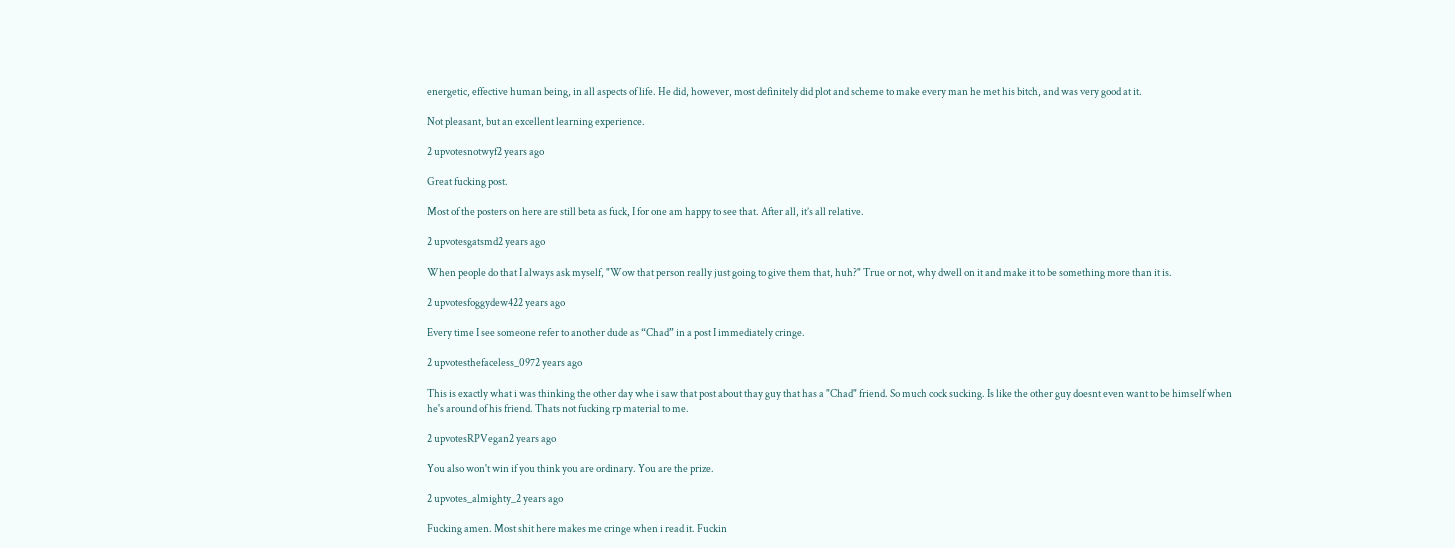energetic, effective human being, in all aspects of life. He did, however, most definitely did plot and scheme to make every man he met his bitch, and was very good at it.

Not pleasant, but an excellent learning experience.

2 upvotesnotwyf2 years ago

Great fucking post.

Most of the posters on here are still beta as fuck, I for one am happy to see that. After all, it’s all relative.

2 upvotesgatsmd2 years ago

When people do that I always ask myself, "Wow that person really just going to give them that, huh?" True or not, why dwell on it and make it to be something more than it is.

2 upvotesfoggydew422 years ago

Every time I see someone refer to another dude as “Chad” in a post I immediately cringe.

2 upvotesthefaceless_0972 years ago

This is exactly what i was thinking the other day whe i saw that post about thay guy that has a "Chad" friend. So much cock sucking. Is like the other guy doesnt even want to be himself when he's around of his friend. Thats not fucking rp material to me.

2 upvotesRPVegan2 years ago

You also won't win if you think you are ordinary. You are the prize.

2 upvotes_almighty_2 years ago

Fucking amen. Most shit here makes me cringe when i read it. Fuckin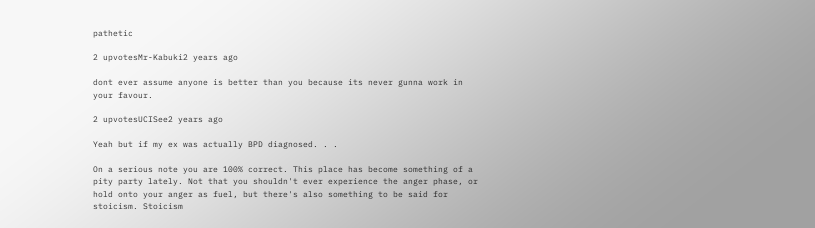pathetic

2 upvotesMr-Kabuki2 years ago

dont ever assume anyone is better than you because its never gunna work in your favour.

2 upvotesUCISee2 years ago

Yeah but if my ex was actually BPD diagnosed. . .

On a serious note you are 100% correct. This place has become something of a pity party lately. Not that you shouldn't ever experience the anger phase, or hold onto your anger as fuel, but there's also something to be said for stoicism. Stoicism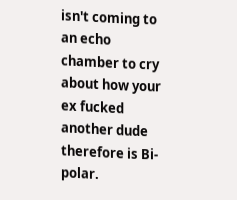isn't coming to an echo chamber to cry about how your ex fucked another dude therefore is Bi-polar.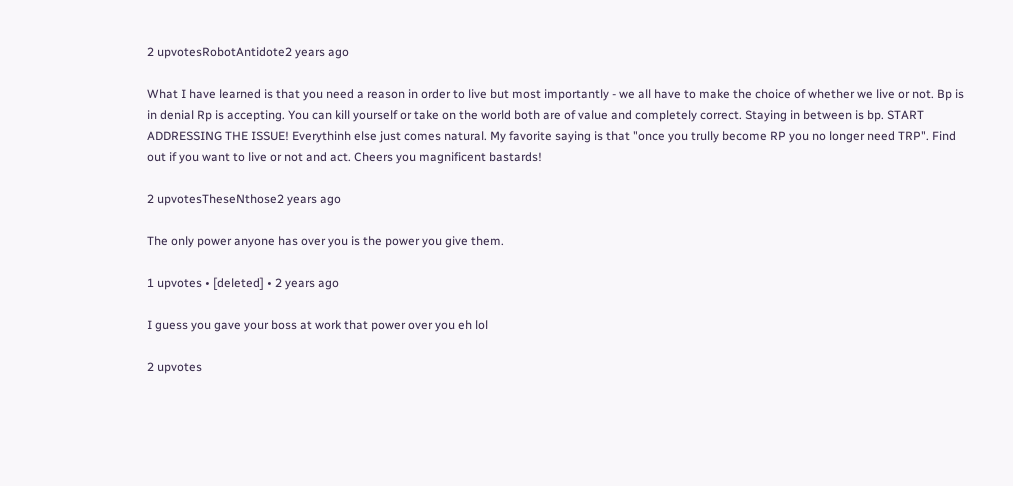2 upvotesRobotAntidote2 years ago

What I have learned is that you need a reason in order to live but most importantly - we all have to make the choice of whether we live or not. Bp is in denial Rp is accepting. You can kill yourself or take on the world both are of value and completely correct. Staying in between is bp. START ADDRESSING THE ISSUE! Everythinh else just comes natural. My favorite saying is that "once you trully become RP you no longer need TRP". Find out if you want to live or not and act. Cheers you magnificent bastards!

2 upvotesTheseNthose2 years ago

The only power anyone has over you is the power you give them.

1 upvotes • [deleted] • 2 years ago

I guess you gave your boss at work that power over you eh lol

2 upvotes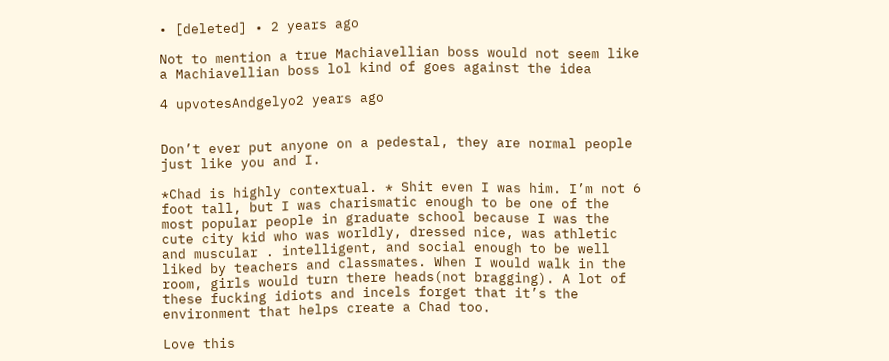• [deleted] • 2 years ago

Not to mention a true Machiavellian boss would not seem like a Machiavellian boss lol kind of goes against the idea

4 upvotesAndgelyo2 years ago


Don’t ever put anyone on a pedestal, they are normal people just like you and I.

*Chad is highly contextual. * Shit even I was him. I’m not 6 foot tall, but I was charismatic enough to be one of the most popular people in graduate school because I was the cute city kid who was worldly, dressed nice, was athletic and muscular . intelligent, and social enough to be well liked by teachers and classmates. When I would walk in the room, girls would turn there heads(not bragging). A lot of these fucking idiots and incels forget that it’s the environment that helps create a Chad too.

Love this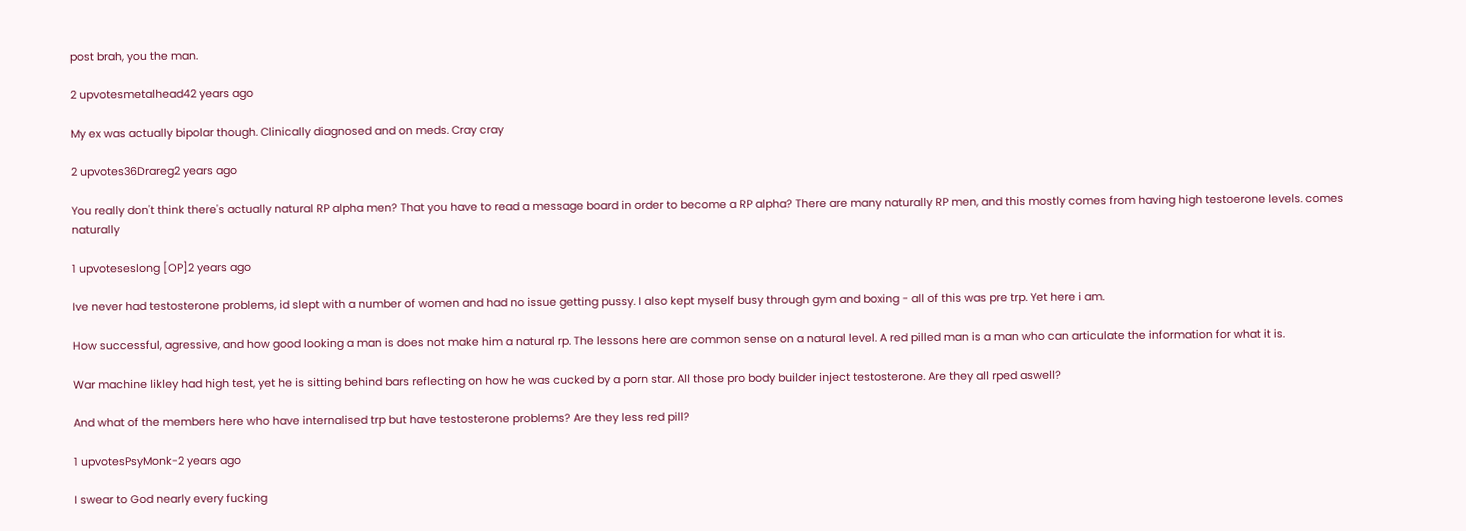post brah, you the man.

2 upvotesmetalhead42 years ago

My ex was actually bipolar though. Clinically diagnosed and on meds. Cray cray

2 upvotes36Drareg2 years ago

You really don't think there's actually natural RP alpha men? That you have to read a message board in order to become a RP alpha? There are many naturally RP men, and this mostly comes from having high testoerone levels. comes naturally

1 upvoteseslong [OP]2 years ago

Ive never had testosterone problems, id slept with a number of women and had no issue getting pussy. I also kept myself busy through gym and boxing - all of this was pre trp. Yet here i am.

How successful, agressive, and how good looking a man is does not make him a natural rp. The lessons here are common sense on a natural level. A red pilled man is a man who can articulate the information for what it is.

War machine likley had high test, yet he is sitting behind bars reflecting on how he was cucked by a porn star. All those pro body builder inject testosterone. Are they all rped aswell?

And what of the members here who have internalised trp but have testosterone problems? Are they less red pill?

1 upvotesPsyMonk-2 years ago

I swear to God nearly every fucking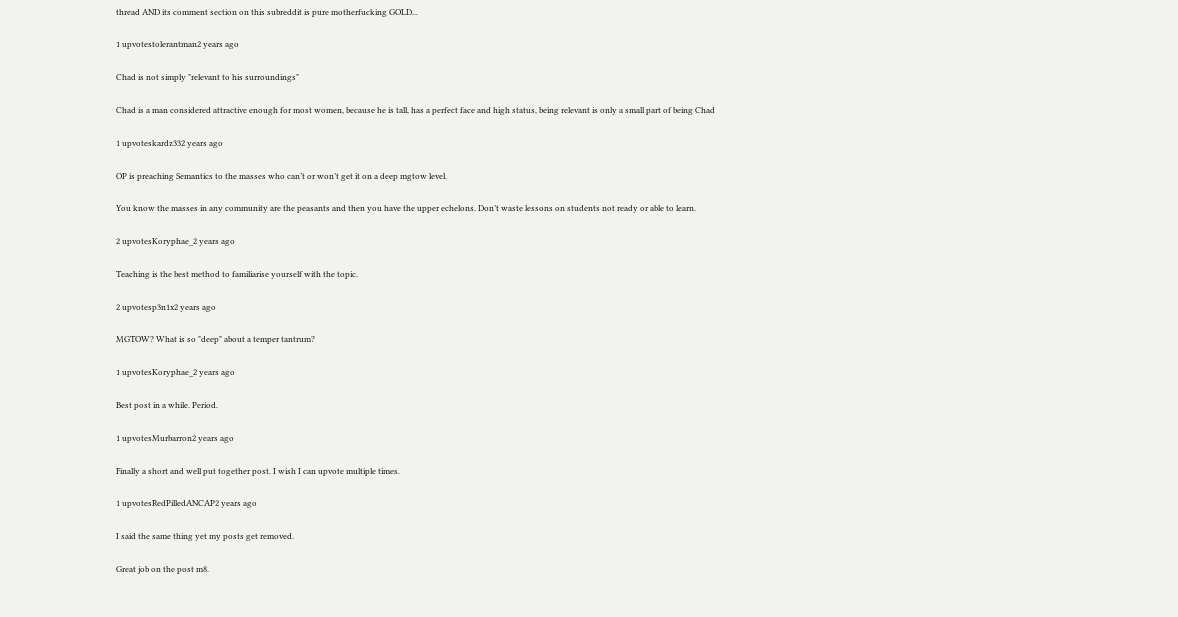thread AND its comment section on this subreddit is pure motherfucking GOLD...

1 upvotestolerantman2 years ago

Chad is not simply "relevant to his surroundings"

Chad is a man considered attractive enough for most women, because he is tall, has a perfect face and high status, being relevant is only a small part of being Chad

1 upvoteskardz332 years ago

OP is preaching Semantics to the masses who can’t or won’t get it on a deep mgtow level.

You know the masses in any community are the peasants and then you have the upper echelons. Don’t waste lessons on students not ready or able to learn.

2 upvotesKoryphae_2 years ago

Teaching is the best method to familiarise yourself with the topic.

2 upvotesp3n1x2 years ago

MGTOW? What is so "deep" about a temper tantrum?

1 upvotesKoryphae_2 years ago

Best post in a while. Period.

1 upvotesMurbarron2 years ago

Finally a short and well put together post. I wish I can upvote multiple times.

1 upvotesRedPilledANCAP2 years ago

I said the same thing yet my posts get removed.

Great job on the post m8.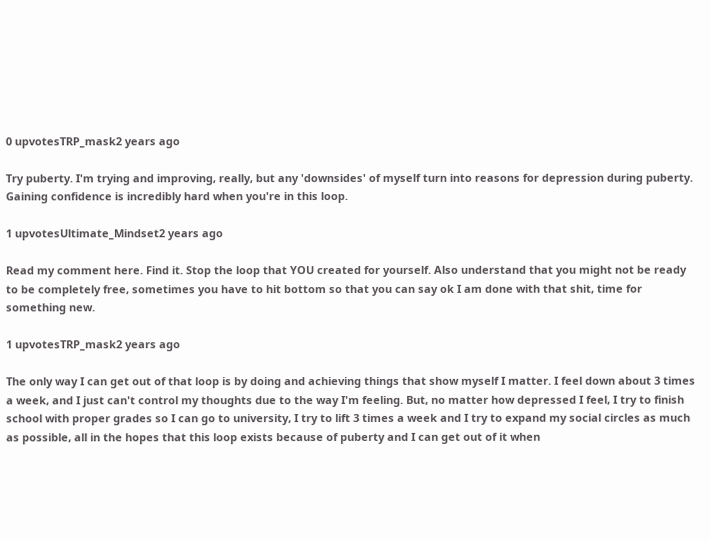0 upvotesTRP_mask2 years ago

Try puberty. I'm trying and improving, really, but any 'downsides' of myself turn into reasons for depression during puberty. Gaining confidence is incredibly hard when you're in this loop.

1 upvotesUltimate_Mindset2 years ago

Read my comment here. Find it. Stop the loop that YOU created for yourself. Also understand that you might not be ready to be completely free, sometimes you have to hit bottom so that you can say ok I am done with that shit, time for something new.

1 upvotesTRP_mask2 years ago

The only way I can get out of that loop is by doing and achieving things that show myself I matter. I feel down about 3 times a week, and I just can't control my thoughts due to the way I'm feeling. But, no matter how depressed I feel, I try to finish school with proper grades so I can go to university, I try to lift 3 times a week and I try to expand my social circles as much as possible, all in the hopes that this loop exists because of puberty and I can get out of it when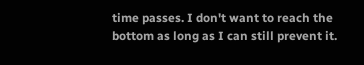time passes. I don't want to reach the bottom as long as I can still prevent it.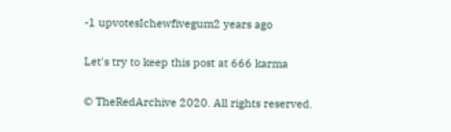-1 upvotesIchewfivegum2 years ago

Let's try to keep this post at 666 karma

© TheRedArchive 2020. All rights reserved.